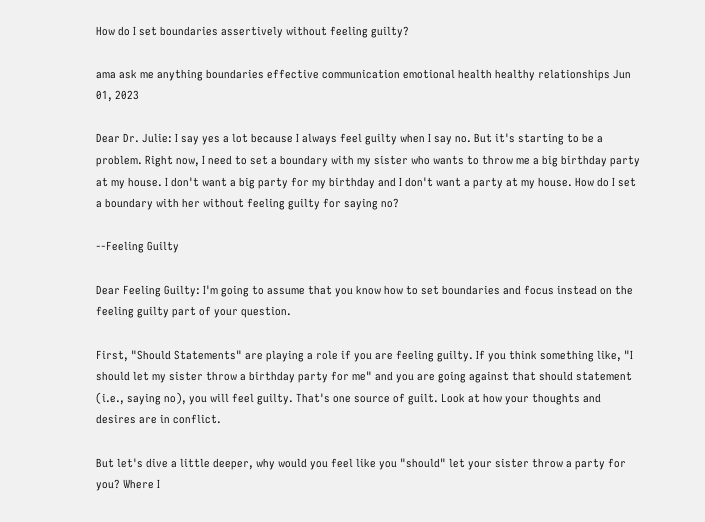How do I set boundaries assertively without feeling guilty?

ama ask me anything boundaries effective communication emotional health healthy relationships Jun 01, 2023

Dear Dr. Julie: I say yes a lot because I always feel guilty when I say no. But it's starting to be a problem. Right now, I need to set a boundary with my sister who wants to throw me a big birthday party at my house. I don't want a big party for my birthday and I don't want a party at my house. How do I set a boundary with her without feeling guilty for saying no?

--Feeling Guilty

Dear Feeling Guilty: I'm going to assume that you know how to set boundaries and focus instead on the feeling guilty part of your question.

First, "Should Statements" are playing a role if you are feeling guilty. If you think something like, "I should let my sister throw a birthday party for me" and you are going against that should statement (i.e., saying no), you will feel guilty. That's one source of guilt. Look at how your thoughts and desires are in conflict.

But let's dive a little deeper, why would you feel like you "should" let your sister throw a party for you? Where I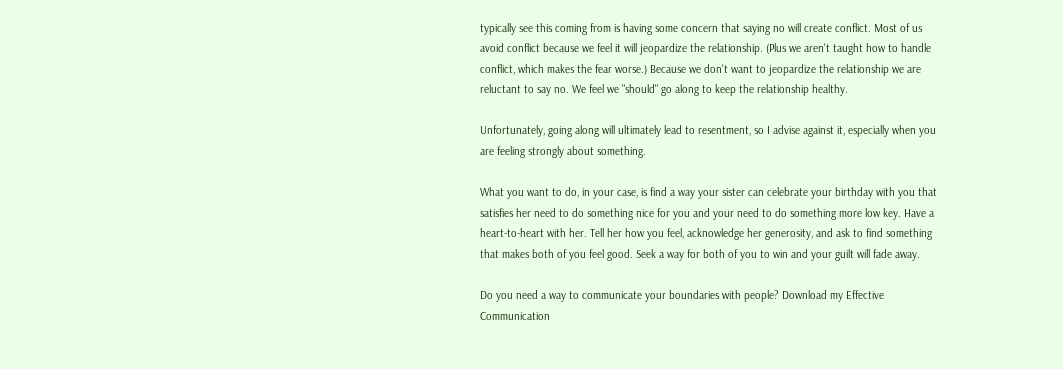typically see this coming from is having some concern that saying no will create conflict. Most of us avoid conflict because we feel it will jeopardize the relationship. (Plus we aren't taught how to handle conflict, which makes the fear worse.) Because we don't want to jeopardize the relationship we are reluctant to say no. We feel we "should" go along to keep the relationship healthy.

Unfortunately, going along will ultimately lead to resentment, so I advise against it, especially when you are feeling strongly about something.

What you want to do, in your case, is find a way your sister can celebrate your birthday with you that satisfies her need to do something nice for you and your need to do something more low key. Have a heart-to-heart with her. Tell her how you feel, acknowledge her generosity, and ask to find something that makes both of you feel good. Seek a way for both of you to win and your guilt will fade away.

Do you need a way to communicate your boundaries with people? Download my Effective Communication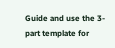Guide and use the 3-part template for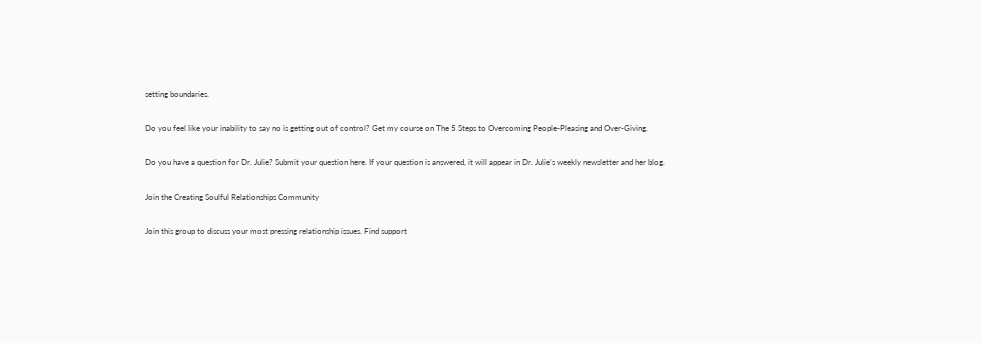setting boundaries.

Do you feel like your inability to say no is getting out of control? Get my course on The 5 Steps to Overcoming People-Pleasing and Over-Giving.

Do you have a question for Dr. Julie? Submit your question here. If your question is answered, it will appear in Dr. Julie's weekly newsletter and her blog.

Join the Creating Soulful Relationships Community

Join this group to discuss your most pressing relationship issues. Find support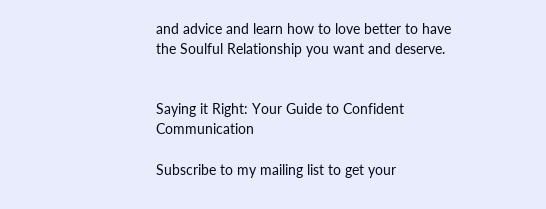and advice and learn how to love better to have the Soulful Relationship you want and deserve.


Saying it Right: Your Guide to Confident Communication

Subscribe to my mailing list to get your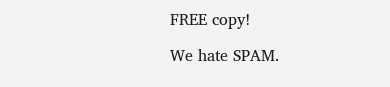FREE copy!

We hate SPAM.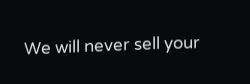We will never sell your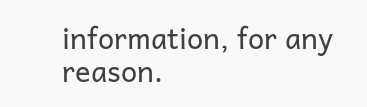information, for any reason.